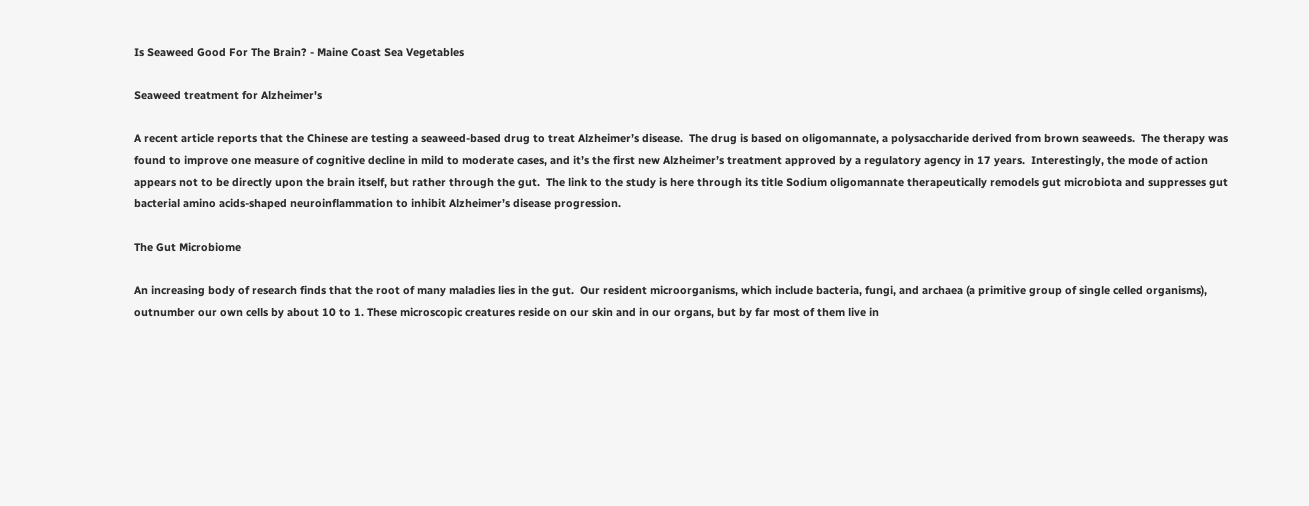Is Seaweed Good For The Brain? - Maine Coast Sea Vegetables

Seaweed treatment for Alzheimer's

A recent article reports that the Chinese are testing a seaweed-based drug to treat Alzheimer’s disease.  The drug is based on oligomannate, a polysaccharide derived from brown seaweeds.  The therapy was found to improve one measure of cognitive decline in mild to moderate cases, and it’s the first new Alzheimer’s treatment approved by a regulatory agency in 17 years.  Interestingly, the mode of action appears not to be directly upon the brain itself, but rather through the gut.  The link to the study is here through its title Sodium oligomannate therapeutically remodels gut microbiota and suppresses gut bacterial amino acids-shaped neuroinflammation to inhibit Alzheimer’s disease progression.

The Gut Microbiome

An increasing body of research finds that the root of many maladies lies in the gut.  Our resident microorganisms, which include bacteria, fungi, and archaea (a primitive group of single celled organisms), outnumber our own cells by about 10 to 1. These microscopic creatures reside on our skin and in our organs, but by far most of them live in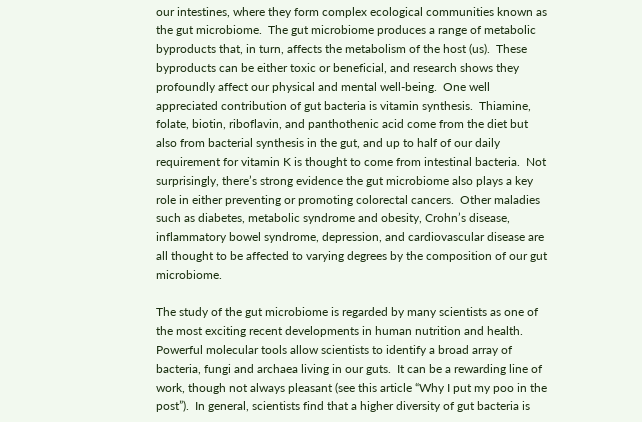our intestines, where they form complex ecological communities known as the gut microbiome.  The gut microbiome produces a range of metabolic byproducts that, in turn, affects the metabolism of the host (us).  These byproducts can be either toxic or beneficial, and research shows they  profoundly affect our physical and mental well-being.  One well appreciated contribution of gut bacteria is vitamin synthesis.  Thiamine, folate, biotin, riboflavin, and panthothenic acid come from the diet but also from bacterial synthesis in the gut, and up to half of our daily requirement for vitamin K is thought to come from intestinal bacteria.  Not surprisingly, there’s strong evidence the gut microbiome also plays a key role in either preventing or promoting colorectal cancers.  Other maladies such as diabetes, metabolic syndrome and obesity, Crohn’s disease, inflammatory bowel syndrome, depression, and cardiovascular disease are all thought to be affected to varying degrees by the composition of our gut microbiome.

The study of the gut microbiome is regarded by many scientists as one of the most exciting recent developments in human nutrition and health.  Powerful molecular tools allow scientists to identify a broad array of bacteria, fungi and archaea living in our guts.  It can be a rewarding line of work, though not always pleasant (see this article “Why I put my poo in the post”).  In general, scientists find that a higher diversity of gut bacteria is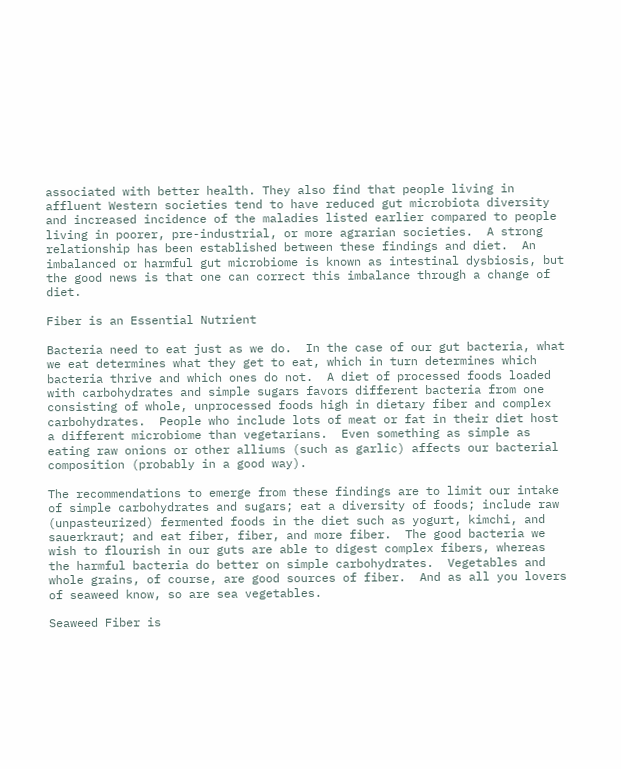associated with better health. They also find that people living in affluent Western societies tend to have reduced gut microbiota diversity and increased incidence of the maladies listed earlier compared to people living in poorer, pre-industrial, or more agrarian societies.  A strong relationship has been established between these findings and diet.  An imbalanced or harmful gut microbiome is known as intestinal dysbiosis, but the good news is that one can correct this imbalance through a change of diet.

Fiber is an Essential Nutrient

Bacteria need to eat just as we do.  In the case of our gut bacteria, what we eat determines what they get to eat, which in turn determines which bacteria thrive and which ones do not.  A diet of processed foods loaded with carbohydrates and simple sugars favors different bacteria from one consisting of whole, unprocessed foods high in dietary fiber and complex carbohydrates.  People who include lots of meat or fat in their diet host a different microbiome than vegetarians.  Even something as simple as eating raw onions or other alliums (such as garlic) affects our bacterial composition (probably in a good way).

The recommendations to emerge from these findings are to limit our intake of simple carbohydrates and sugars; eat a diversity of foods; include raw (unpasteurized) fermented foods in the diet such as yogurt, kimchi, and sauerkraut; and eat fiber, fiber, and more fiber.  The good bacteria we wish to flourish in our guts are able to digest complex fibers, whereas the harmful bacteria do better on simple carbohydrates.  Vegetables and whole grains, of course, are good sources of fiber.  And as all you lovers of seaweed know, so are sea vegetables.

Seaweed Fiber is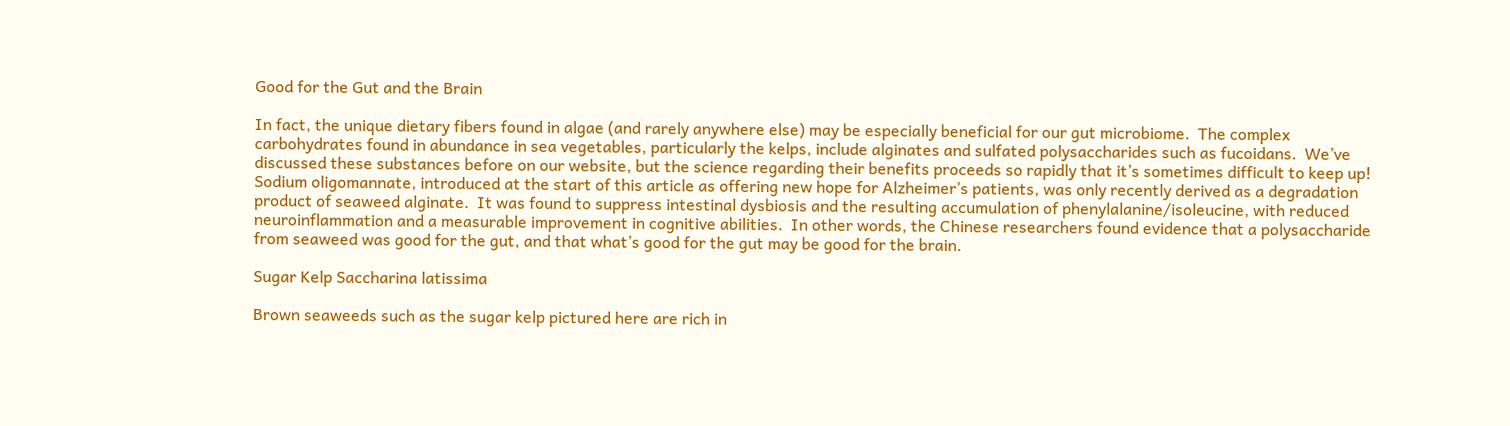Good for the Gut and the Brain

In fact, the unique dietary fibers found in algae (and rarely anywhere else) may be especially beneficial for our gut microbiome.  The complex carbohydrates found in abundance in sea vegetables, particularly the kelps, include alginates and sulfated polysaccharides such as fucoidans.  We’ve discussed these substances before on our website, but the science regarding their benefits proceeds so rapidly that it’s sometimes difficult to keep up!  Sodium oligomannate, introduced at the start of this article as offering new hope for Alzheimer’s patients, was only recently derived as a degradation product of seaweed alginate.  It was found to suppress intestinal dysbiosis and the resulting accumulation of phenylalanine/isoleucine, with reduced neuroinflammation and a measurable improvement in cognitive abilities.  In other words, the Chinese researchers found evidence that a polysaccharide from seaweed was good for the gut, and that what’s good for the gut may be good for the brain.

Sugar Kelp Saccharina latissima

Brown seaweeds such as the sugar kelp pictured here are rich in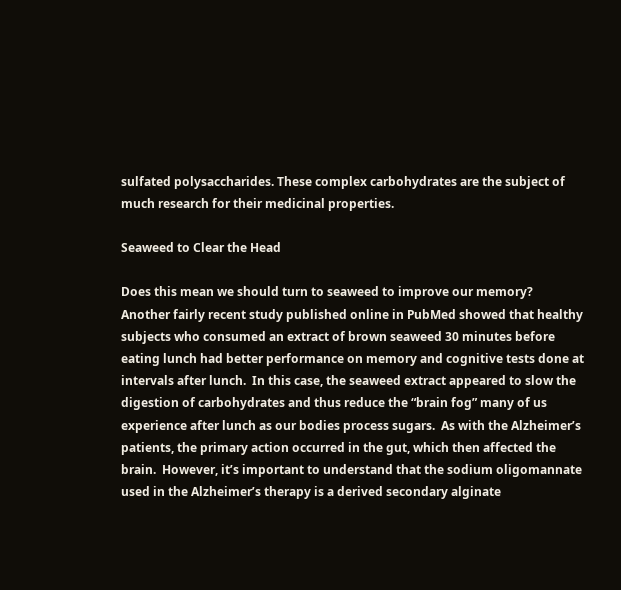sulfated polysaccharides. These complex carbohydrates are the subject of much research for their medicinal properties.

Seaweed to Clear the Head

Does this mean we should turn to seaweed to improve our memory?  Another fairly recent study published online in PubMed showed that healthy subjects who consumed an extract of brown seaweed 30 minutes before eating lunch had better performance on memory and cognitive tests done at intervals after lunch.  In this case, the seaweed extract appeared to slow the digestion of carbohydrates and thus reduce the “brain fog” many of us experience after lunch as our bodies process sugars.  As with the Alzheimer’s patients, the primary action occurred in the gut, which then affected the brain.  However, it’s important to understand that the sodium oligomannate used in the Alzheimer’s therapy is a derived secondary alginate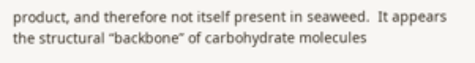product, and therefore not itself present in seaweed.  It appears the structural “backbone” of carbohydrate molecules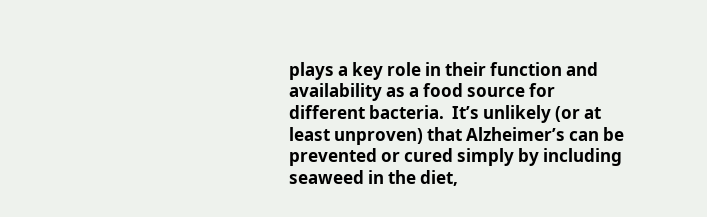plays a key role in their function and availability as a food source for different bacteria.  It’s unlikely (or at least unproven) that Alzheimer’s can be prevented or cured simply by including seaweed in the diet,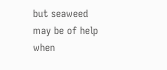but seaweed may be of help when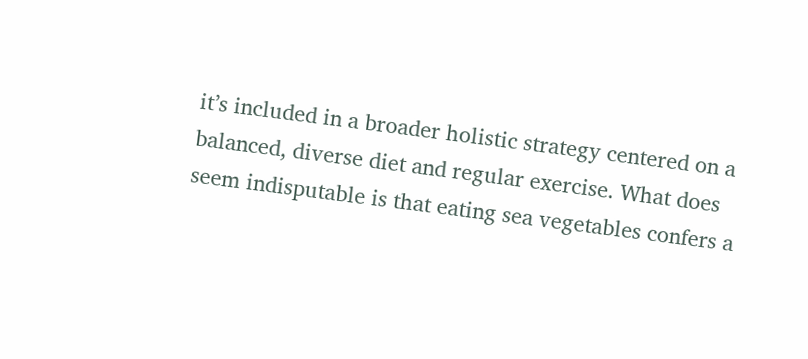it’s included in a broader holistic strategy centered on a balanced, diverse diet and regular exercise. What does seem indisputable is that eating sea vegetables confers a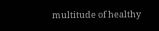multitude of healthy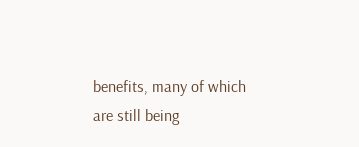benefits, many of which are still being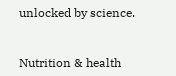unlocked by science.


Nutrition & health